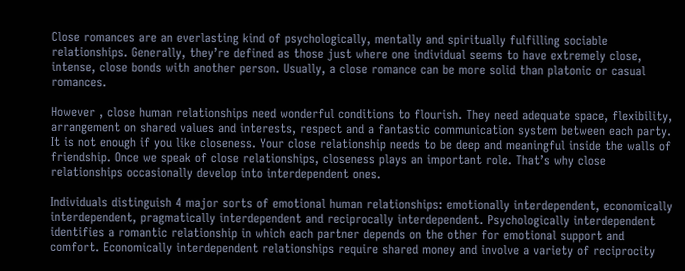Close romances are an everlasting kind of psychologically, mentally and spiritually fulfilling sociable relationships. Generally, they’re defined as those just where one individual seems to have extremely close, intense, close bonds with another person. Usually, a close romance can be more solid than platonic or casual romances.

However , close human relationships need wonderful conditions to flourish. They need adequate space, flexibility, arrangement on shared values and interests, respect and a fantastic communication system between each party. It is not enough if you like closeness. Your close relationship needs to be deep and meaningful inside the walls of friendship. Once we speak of close relationships, closeness plays an important role. That’s why close relationships occasionally develop into interdependent ones.

Individuals distinguish 4 major sorts of emotional human relationships: emotionally interdependent, economically interdependent, pragmatically interdependent and reciprocally interdependent. Psychologically interdependent identifies a romantic relationship in which each partner depends on the other for emotional support and comfort. Economically interdependent relationships require shared money and involve a variety of reciprocity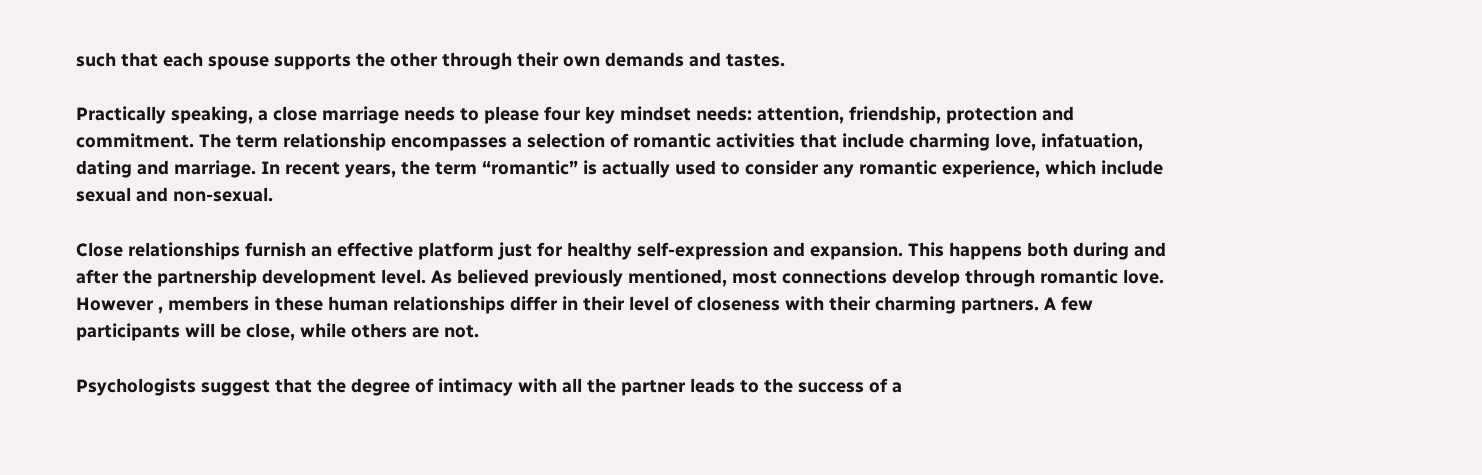such that each spouse supports the other through their own demands and tastes.

Practically speaking, a close marriage needs to please four key mindset needs: attention, friendship, protection and commitment. The term relationship encompasses a selection of romantic activities that include charming love, infatuation, dating and marriage. In recent years, the term “romantic” is actually used to consider any romantic experience, which include sexual and non-sexual.

Close relationships furnish an effective platform just for healthy self-expression and expansion. This happens both during and after the partnership development level. As believed previously mentioned, most connections develop through romantic love. However , members in these human relationships differ in their level of closeness with their charming partners. A few participants will be close, while others are not.

Psychologists suggest that the degree of intimacy with all the partner leads to the success of a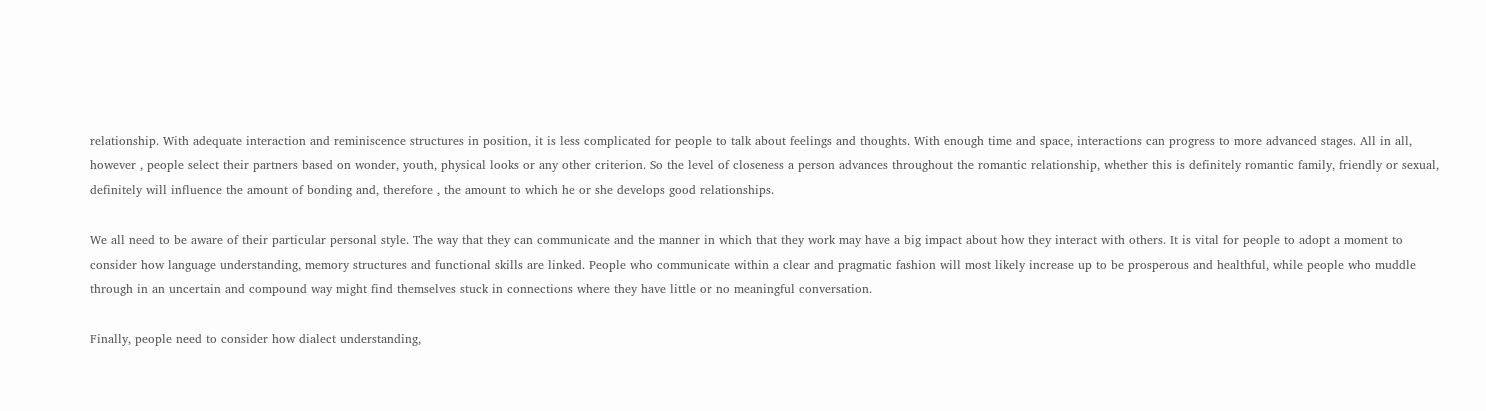relationship. With adequate interaction and reminiscence structures in position, it is less complicated for people to talk about feelings and thoughts. With enough time and space, interactions can progress to more advanced stages. All in all, however , people select their partners based on wonder, youth, physical looks or any other criterion. So the level of closeness a person advances throughout the romantic relationship, whether this is definitely romantic family, friendly or sexual, definitely will influence the amount of bonding and, therefore , the amount to which he or she develops good relationships.

We all need to be aware of their particular personal style. The way that they can communicate and the manner in which that they work may have a big impact about how they interact with others. It is vital for people to adopt a moment to consider how language understanding, memory structures and functional skills are linked. People who communicate within a clear and pragmatic fashion will most likely increase up to be prosperous and healthful, while people who muddle through in an uncertain and compound way might find themselves stuck in connections where they have little or no meaningful conversation.

Finally, people need to consider how dialect understanding,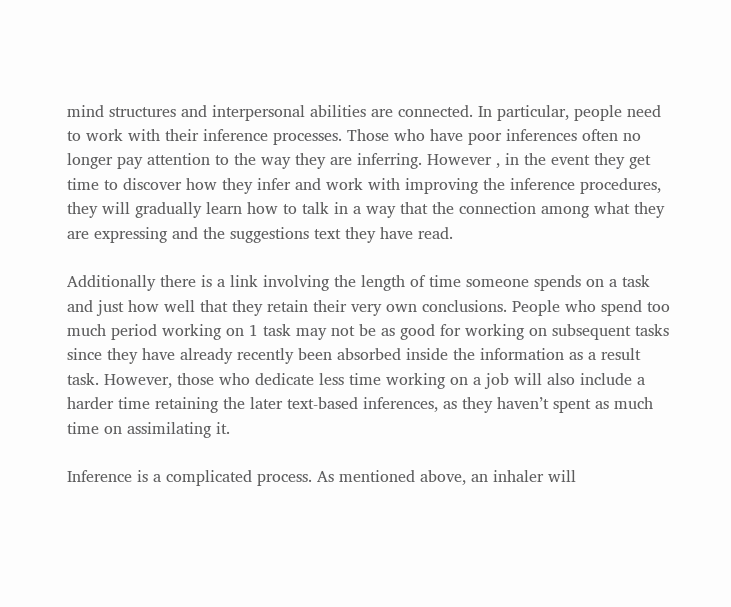mind structures and interpersonal abilities are connected. In particular, people need to work with their inference processes. Those who have poor inferences often no longer pay attention to the way they are inferring. However , in the event they get time to discover how they infer and work with improving the inference procedures, they will gradually learn how to talk in a way that the connection among what they are expressing and the suggestions text they have read.

Additionally there is a link involving the length of time someone spends on a task and just how well that they retain their very own conclusions. People who spend too much period working on 1 task may not be as good for working on subsequent tasks since they have already recently been absorbed inside the information as a result task. However, those who dedicate less time working on a job will also include a harder time retaining the later text-based inferences, as they haven’t spent as much time on assimilating it.

Inference is a complicated process. As mentioned above, an inhaler will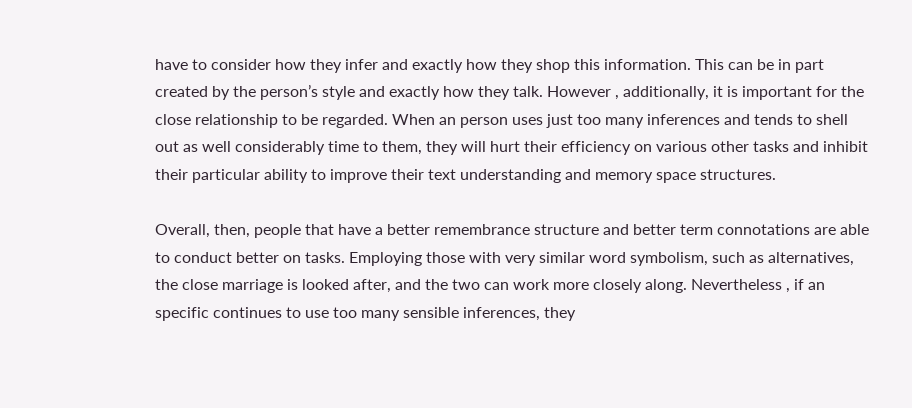have to consider how they infer and exactly how they shop this information. This can be in part created by the person’s style and exactly how they talk. However , additionally, it is important for the close relationship to be regarded. When an person uses just too many inferences and tends to shell out as well considerably time to them, they will hurt their efficiency on various other tasks and inhibit their particular ability to improve their text understanding and memory space structures.

Overall, then, people that have a better remembrance structure and better term connotations are able to conduct better on tasks. Employing those with very similar word symbolism, such as alternatives, the close marriage is looked after, and the two can work more closely along. Nevertheless , if an specific continues to use too many sensible inferences, they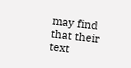may find that their text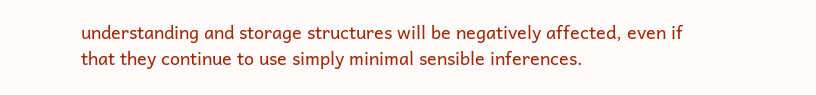understanding and storage structures will be negatively affected, even if that they continue to use simply minimal sensible inferences.